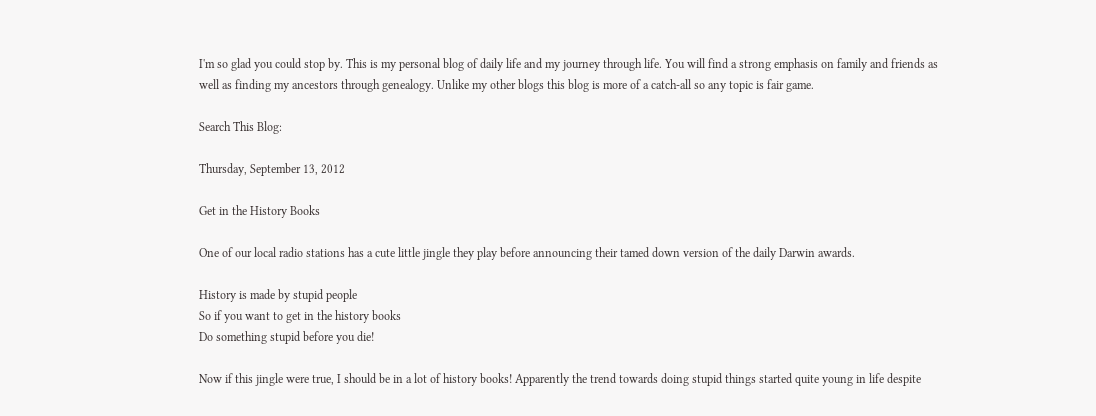I'm so glad you could stop by. This is my personal blog of daily life and my journey through life. You will find a strong emphasis on family and friends as well as finding my ancestors through genealogy. Unlike my other blogs this blog is more of a catch-all so any topic is fair game.

Search This Blog:

Thursday, September 13, 2012

Get in the History Books

One of our local radio stations has a cute little jingle they play before announcing their tamed down version of the daily Darwin awards.

History is made by stupid people
So if you want to get in the history books
Do something stupid before you die!

Now if this jingle were true, I should be in a lot of history books! Apparently the trend towards doing stupid things started quite young in life despite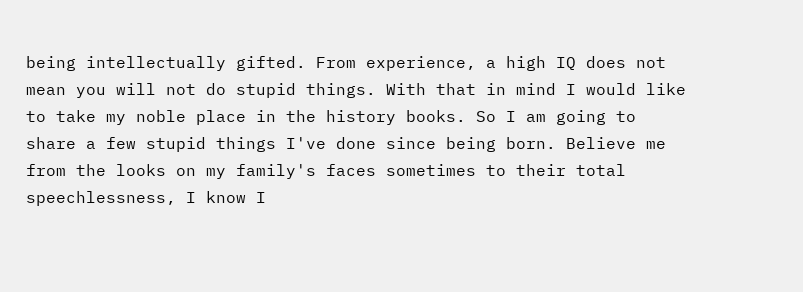being intellectually gifted. From experience, a high IQ does not mean you will not do stupid things. With that in mind I would like to take my noble place in the history books. So I am going to share a few stupid things I've done since being born. Believe me from the looks on my family's faces sometimes to their total speechlessness, I know I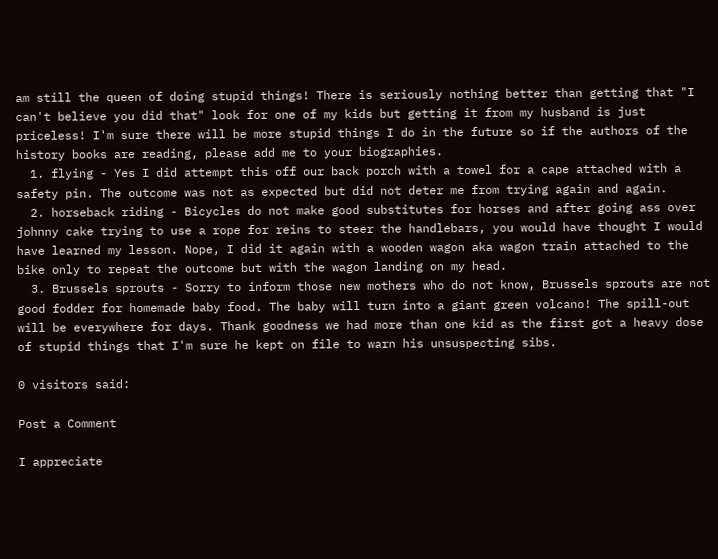am still the queen of doing stupid things! There is seriously nothing better than getting that "I can't believe you did that" look for one of my kids but getting it from my husband is just priceless! I'm sure there will be more stupid things I do in the future so if the authors of the history books are reading, please add me to your biographies.
  1. flying - Yes I did attempt this off our back porch with a towel for a cape attached with a safety pin. The outcome was not as expected but did not deter me from trying again and again.
  2. horseback riding - Bicycles do not make good substitutes for horses and after going ass over johnny cake trying to use a rope for reins to steer the handlebars, you would have thought I would have learned my lesson. Nope, I did it again with a wooden wagon aka wagon train attached to the bike only to repeat the outcome but with the wagon landing on my head.
  3. Brussels sprouts - Sorry to inform those new mothers who do not know, Brussels sprouts are not good fodder for homemade baby food. The baby will turn into a giant green volcano! The spill-out will be everywhere for days. Thank goodness we had more than one kid as the first got a heavy dose of stupid things that I'm sure he kept on file to warn his unsuspecting sibs.

0 visitors said:

Post a Comment

I appreciate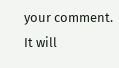your comment. It will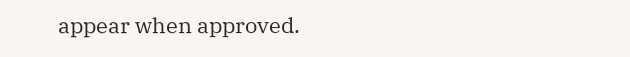appear when approved.